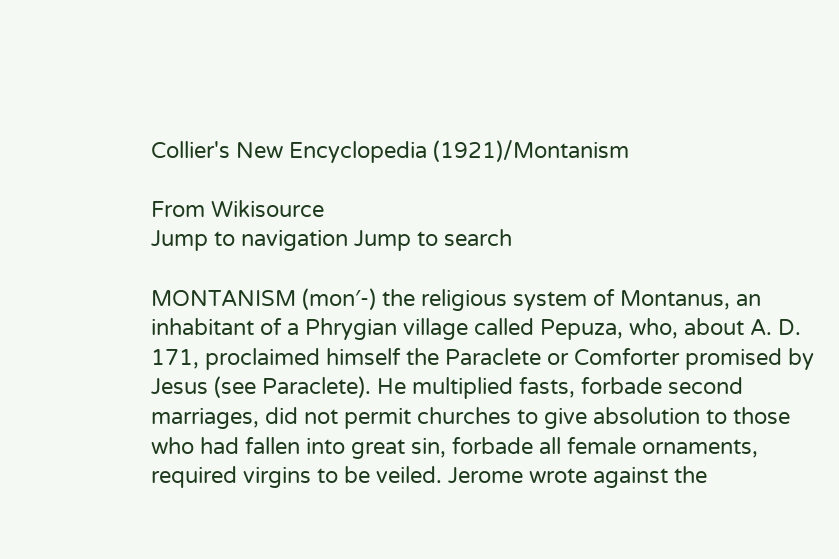Collier's New Encyclopedia (1921)/Montanism

From Wikisource
Jump to navigation Jump to search

MONTANISM (mon′-) the religious system of Montanus, an inhabitant of a Phrygian village called Pepuza, who, about A. D. 171, proclaimed himself the Paraclete or Comforter promised by Jesus (see Paraclete). He multiplied fasts, forbade second marriages, did not permit churches to give absolution to those who had fallen into great sin, forbade all female ornaments, required virgins to be veiled. Jerome wrote against the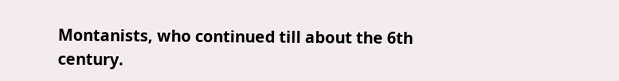Montanists, who continued till about the 6th century.